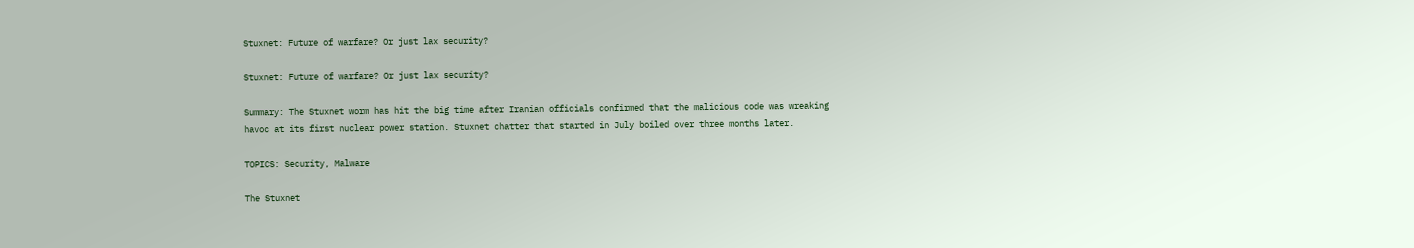Stuxnet: Future of warfare? Or just lax security?

Stuxnet: Future of warfare? Or just lax security?

Summary: The Stuxnet worm has hit the big time after Iranian officials confirmed that the malicious code was wreaking havoc at its first nuclear power station. Stuxnet chatter that started in July boiled over three months later.

TOPICS: Security, Malware

The Stuxnet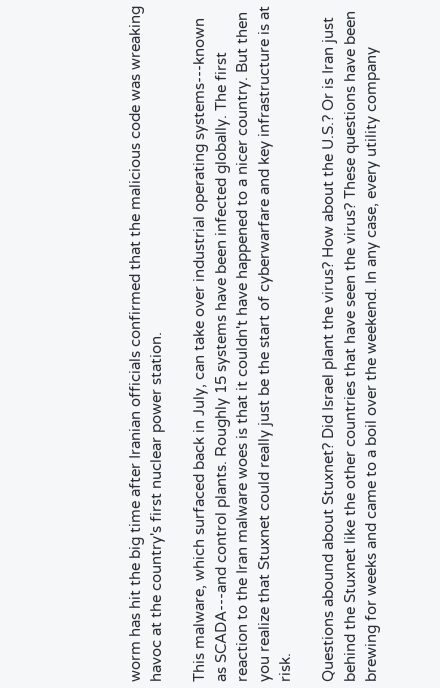worm has hit the big time after Iranian officials confirmed that the malicious code was wreaking havoc at the country's first nuclear power station.

This malware, which surfaced back in July, can take over industrial operating systems---known as SCADA---and control plants. Roughly 15 systems have been infected globally. The first reaction to the Iran malware woes is that it couldn't have happened to a nicer country. But then you realize that Stuxnet could really just be the start of cyberwarfare and key infrastructure is at risk.

Questions abound about Stuxnet? Did Israel plant the virus? How about the U.S.? Or is Iran just behind the Stuxnet like the other countries that have seen the virus? These questions have been brewing for weeks and came to a boil over the weekend. In any case, every utility company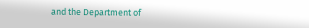and the Department of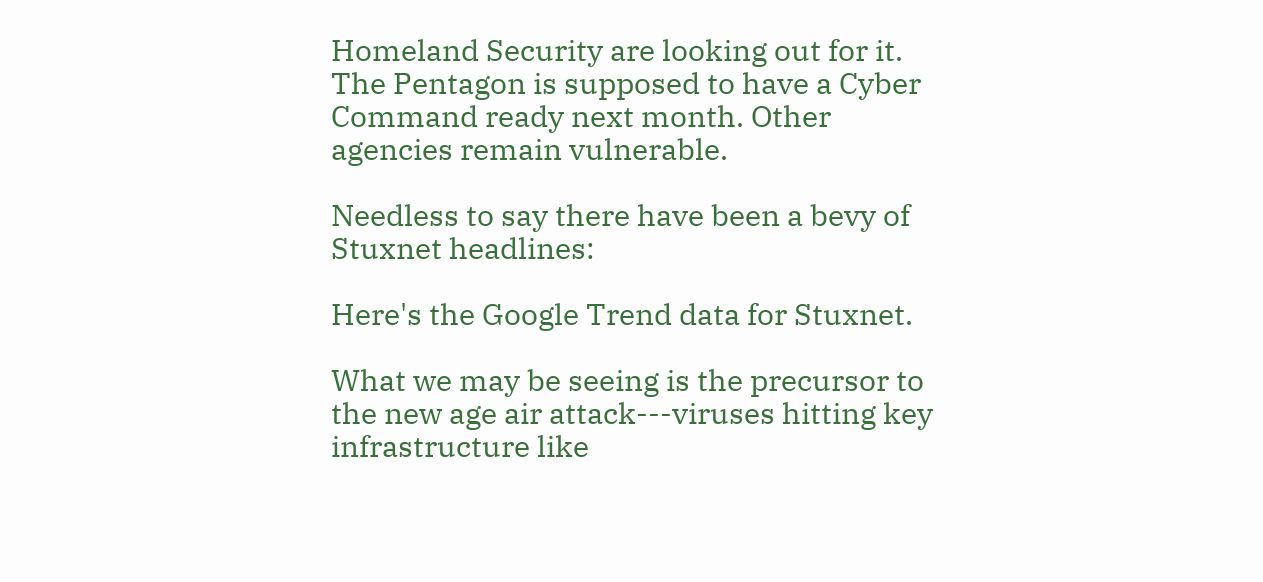Homeland Security are looking out for it. The Pentagon is supposed to have a Cyber Command ready next month. Other agencies remain vulnerable.

Needless to say there have been a bevy of Stuxnet headlines:

Here's the Google Trend data for Stuxnet.

What we may be seeing is the precursor to the new age air attack---viruses hitting key infrastructure like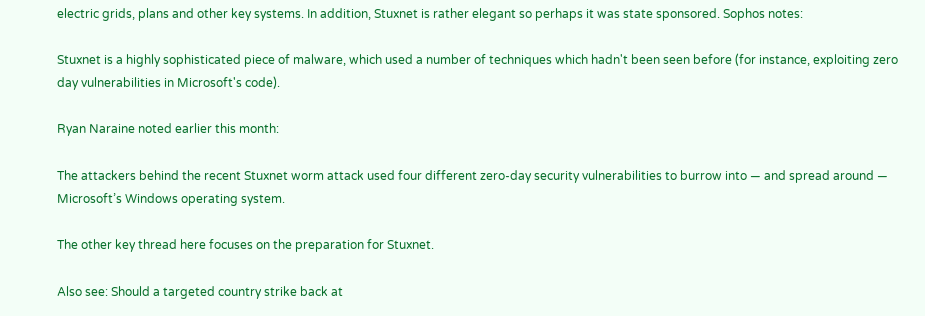electric grids, plans and other key systems. In addition, Stuxnet is rather elegant so perhaps it was state sponsored. Sophos notes:

Stuxnet is a highly sophisticated piece of malware, which used a number of techniques which hadn't been seen before (for instance, exploiting zero day vulnerabilities in Microsoft's code).

Ryan Naraine noted earlier this month:

The attackers behind the recent Stuxnet worm attack used four different zero-day security vulnerabilities to burrow into — and spread around — Microsoft’s Windows operating system.

The other key thread here focuses on the preparation for Stuxnet.

Also see: Should a targeted country strike back at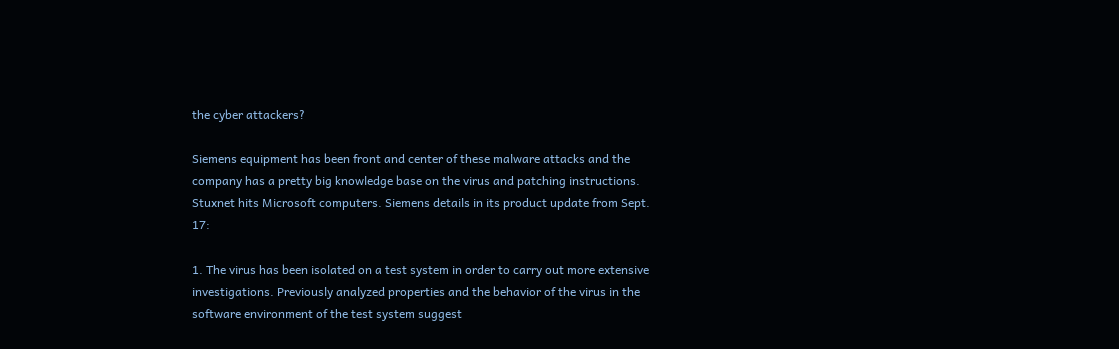the cyber attackers?

Siemens equipment has been front and center of these malware attacks and the company has a pretty big knowledge base on the virus and patching instructions. Stuxnet hits Microsoft computers. Siemens details in its product update from Sept. 17:

1. The virus has been isolated on a test system in order to carry out more extensive investigations. Previously analyzed properties and the behavior of the virus in the software environment of the test system suggest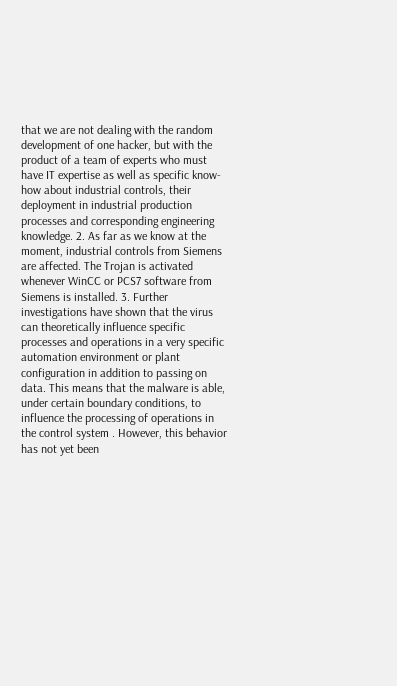that we are not dealing with the random development of one hacker, but with the product of a team of experts who must have IT expertise as well as specific know-how about industrial controls, their deployment in industrial production processes and corresponding engineering knowledge. 2. As far as we know at the moment, industrial controls from Siemens are affected. The Trojan is activated whenever WinCC or PCS7 software from Siemens is installed. 3. Further investigations have shown that the virus can theoretically influence specific processes and operations in a very specific automation environment or plant configuration in addition to passing on data. This means that the malware is able, under certain boundary conditions, to influence the processing of operations in the control system . However, this behavior has not yet been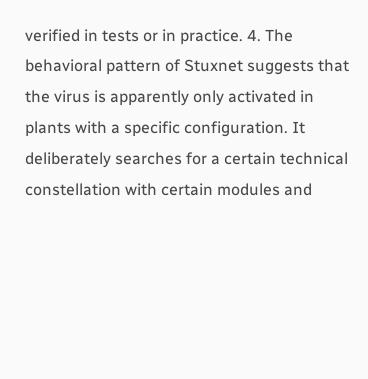verified in tests or in practice. 4. The behavioral pattern of Stuxnet suggests that the virus is apparently only activated in plants with a specific configuration. It deliberately searches for a certain technical constellation with certain modules and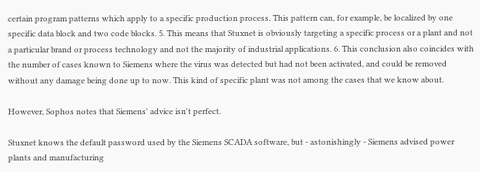certain program patterns which apply to a specific production process. This pattern can, for example, be localized by one specific data block and two code blocks. 5. This means that Stuxnet is obviously targeting a specific process or a plant and not a particular brand or process technology and not the majority of industrial applications. 6. This conclusion also coincides with the number of cases known to Siemens where the virus was detected but had not been activated, and could be removed without any damage being done up to now. This kind of specific plant was not among the cases that we know about.

However, Sophos notes that Siemens' advice isn't perfect.

Stuxnet knows the default password used by the Siemens SCADA software, but - astonishingly - Siemens advised power plants and manufacturing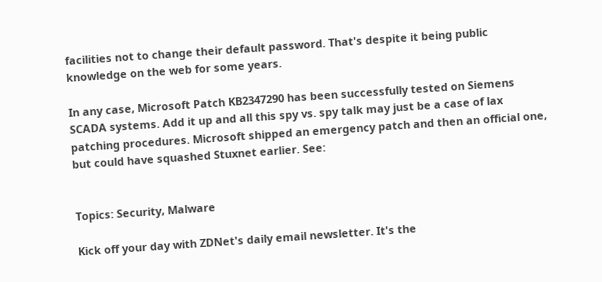facilities not to change their default password. That's despite it being public knowledge on the web for some years.

In any case, Microsoft Patch KB2347290 has been successfully tested on Siemens SCADA systems. Add it up and all this spy vs. spy talk may just be a case of lax patching procedures. Microsoft shipped an emergency patch and then an official one, but could have squashed Stuxnet earlier. See:


Topics: Security, Malware

Kick off your day with ZDNet's daily email newsletter. It's the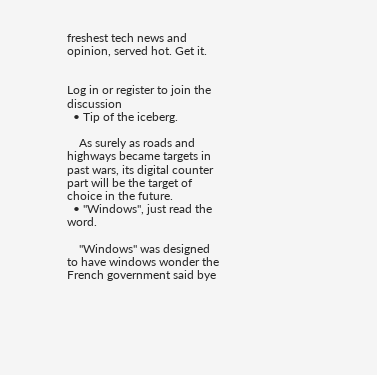freshest tech news and opinion, served hot. Get it.


Log in or register to join the discussion
  • Tip of the iceberg.

    As surely as roads and highways became targets in past wars, its digital counter part will be the target of choice in the future.
  • "Windows", just read the word.

    "Windows" was designed to have windows wonder the French government said bye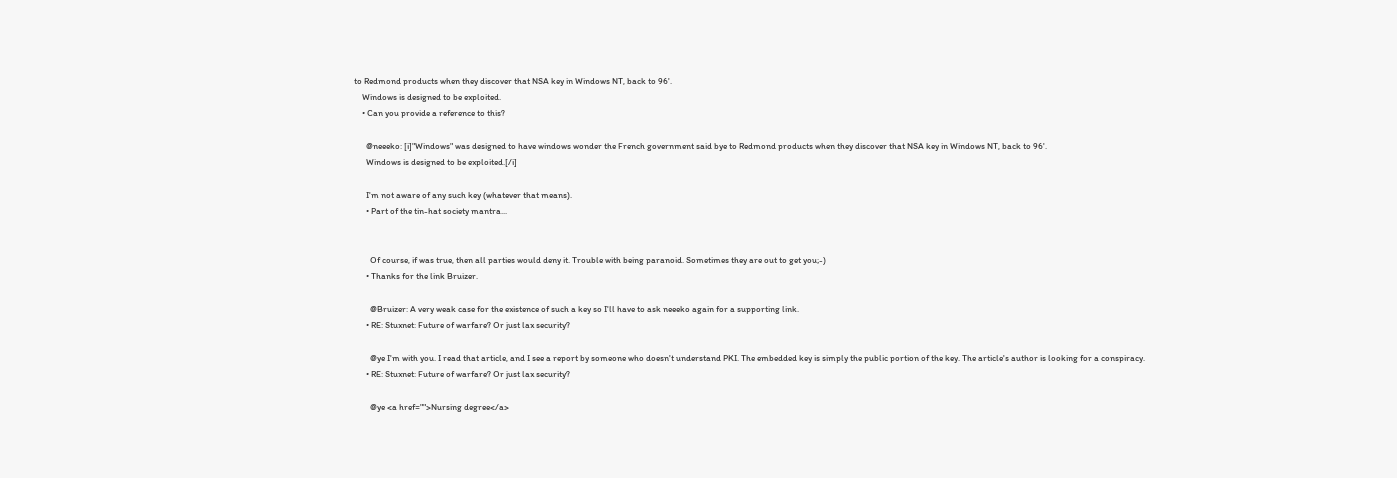to Redmond products when they discover that NSA key in Windows NT, back to 96'.
    Windows is designed to be exploited.
    • Can you provide a reference to this?

      @neeeko: [i]"Windows" was designed to have windows wonder the French government said bye to Redmond products when they discover that NSA key in Windows NT, back to 96'.
      Windows is designed to be exploited.[/i]

      I'm not aware of any such key (whatever that means).
      • Part of the tin-hat society mantra...


        Of course, if was true, then all parties would deny it. Trouble with being paranoid. Sometimes they are out to get you;-)
      • Thanks for the link Bruizer.

        @Bruizer: A very weak case for the existence of such a key so I'll have to ask neeeko again for a supporting link.
      • RE: Stuxnet: Future of warfare? Or just lax security?

        @ye I'm with you. I read that article, and I see a report by someone who doesn't understand PKI. The embedded key is simply the public portion of the key. The article's author is looking for a conspiracy.
      • RE: Stuxnet: Future of warfare? Or just lax security?

        @ye <a href="">Nursing degree</a>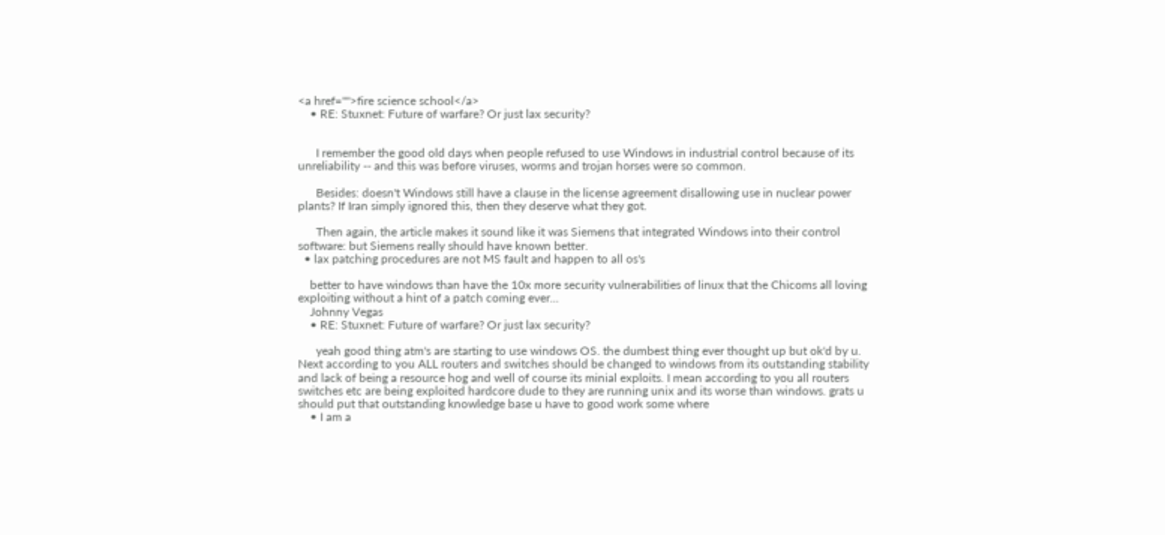<a href="">fire science school</a>
    • RE: Stuxnet: Future of warfare? Or just lax security?


      I remember the good old days when people refused to use Windows in industrial control because of its unreliability -- and this was before viruses, worms and trojan horses were so common.

      Besides: doesn't Windows still have a clause in the license agreement disallowing use in nuclear power plants? If Iran simply ignored this, then they deserve what they got.

      Then again, the article makes it sound like it was Siemens that integrated Windows into their control software: but Siemens really should have known better.
  • lax patching procedures are not MS fault and happen to all os's

    better to have windows than have the 10x more security vulnerabilities of linux that the Chicoms all loving exploiting without a hint of a patch coming ever...
    Johnny Vegas
    • RE: Stuxnet: Future of warfare? Or just lax security?

      yeah good thing atm's are starting to use windows OS. the dumbest thing ever thought up but ok'd by u. Next according to you ALL routers and switches should be changed to windows from its outstanding stability and lack of being a resource hog and well of course its minial exploits. I mean according to you all routers switches etc are being exploited hardcore dude to they are running unix and its worse than windows. grats u should put that outstanding knowledge base u have to good work some where
    • I am a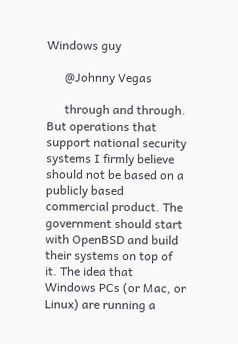Windows guy

      @Johnny Vegas

      through and through. But operations that support national security systems I firmly believe should not be based on a publicly based commercial product. The government should start with OpenBSD and build their systems on top of it. The idea that Windows PCs (or Mac, or Linux) are running a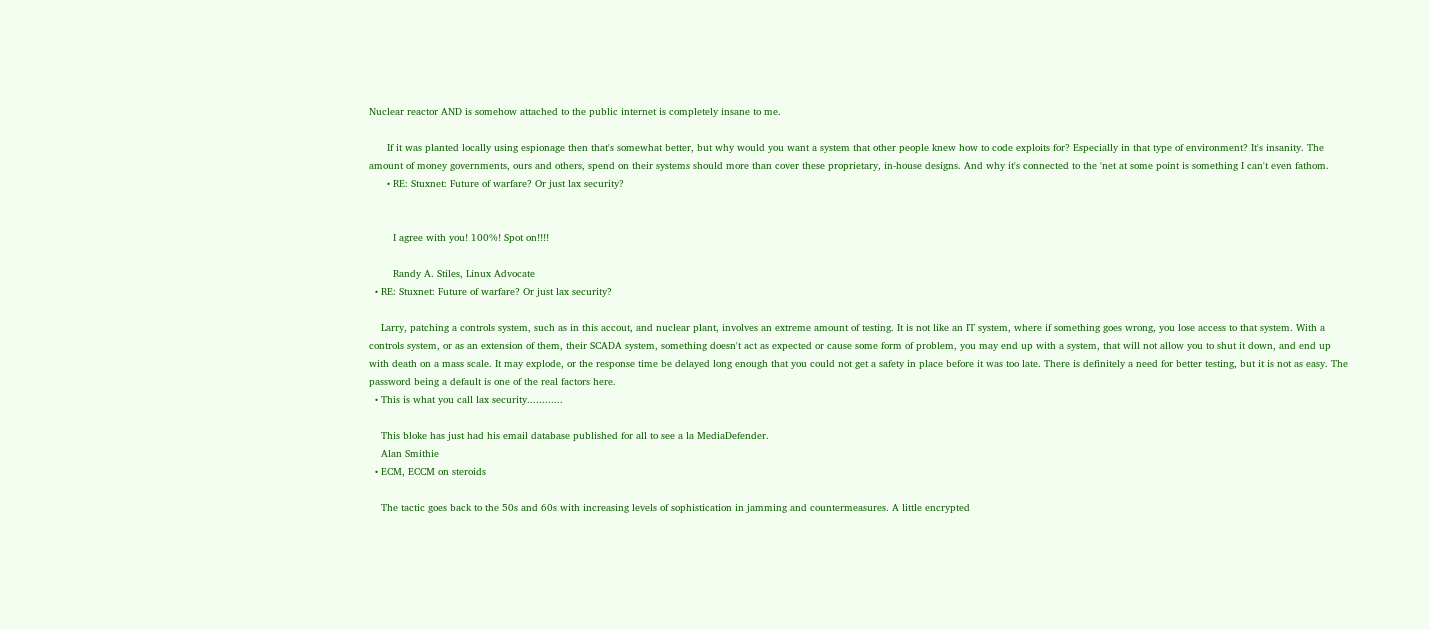Nuclear reactor AND is somehow attached to the public internet is completely insane to me.

      If it was planted locally using espionage then that's somewhat better, but why would you want a system that other people knew how to code exploits for? Especially in that type of environment? It's insanity. The amount of money governments, ours and others, spend on their systems should more than cover these proprietary, in-house designs. And why it's connected to the 'net at some point is something I can't even fathom.
      • RE: Stuxnet: Future of warfare? Or just lax security?


        I agree with you! 100%! Spot on!!!!

        Randy A. Stiles, Linux Advocate
  • RE: Stuxnet: Future of warfare? Or just lax security?

    Larry, patching a controls system, such as in this accout, and nuclear plant, involves an extreme amount of testing. It is not like an IT system, where if something goes wrong, you lose access to that system. With a controls system, or as an extension of them, their SCADA system, something doesn't act as expected or cause some form of problem, you may end up with a system, that will not allow you to shut it down, and end up with death on a mass scale. It may explode, or the response time be delayed long enough that you could not get a safety in place before it was too late. There is definitely a need for better testing, but it is not as easy. The password being a default is one of the real factors here.
  • This is what you call lax security............

    This bloke has just had his email database published for all to see a la MediaDefender.
    Alan Smithie
  • ECM, ECCM on steroids

    The tactic goes back to the 50s and 60s with increasing levels of sophistication in jamming and countermeasures. A little encrypted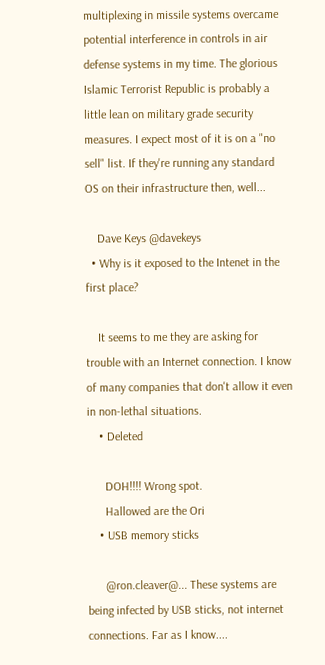multiplexing in missile systems overcame potential interference in controls in air defense systems in my time. The glorious Islamic Terrorist Republic is probably a little lean on military grade security measures. I expect most of it is on a "no sell" list. If they're running any standard OS on their infrastructure then, well...

    Dave Keys @davekeys
  • Why is it exposed to the Intenet in the first place?

    It seems to me they are asking for trouble with an Internet connection. I know of many companies that don't allow it even in non-lethal situations.
    • Deleted

      DOH!!!! Wrong spot.
      Hallowed are the Ori
    • USB memory sticks

      @ron.cleaver@... These systems are being infected by USB sticks, not internet connections. Far as I know....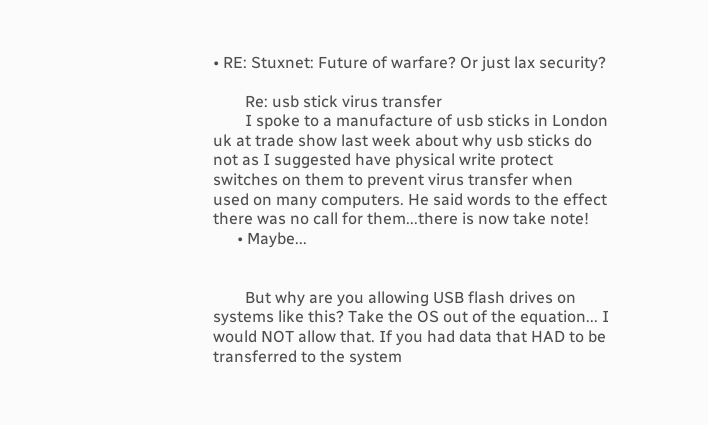• RE: Stuxnet: Future of warfare? Or just lax security?

        Re: usb stick virus transfer
        I spoke to a manufacture of usb sticks in London uk at trade show last week about why usb sticks do not as I suggested have physical write protect switches on them to prevent virus transfer when used on many computers. He said words to the effect there was no call for them...there is now take note!
      • Maybe...


        But why are you allowing USB flash drives on systems like this? Take the OS out of the equation... I would NOT allow that. If you had data that HAD to be transferred to the system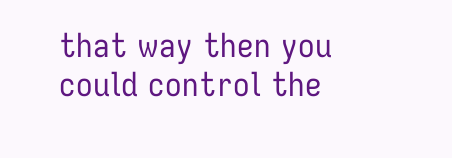that way then you could control the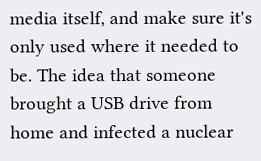media itself, and make sure it's only used where it needed to be. The idea that someone brought a USB drive from home and infected a nuclear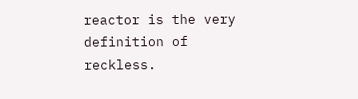reactor is the very definition of reckless.